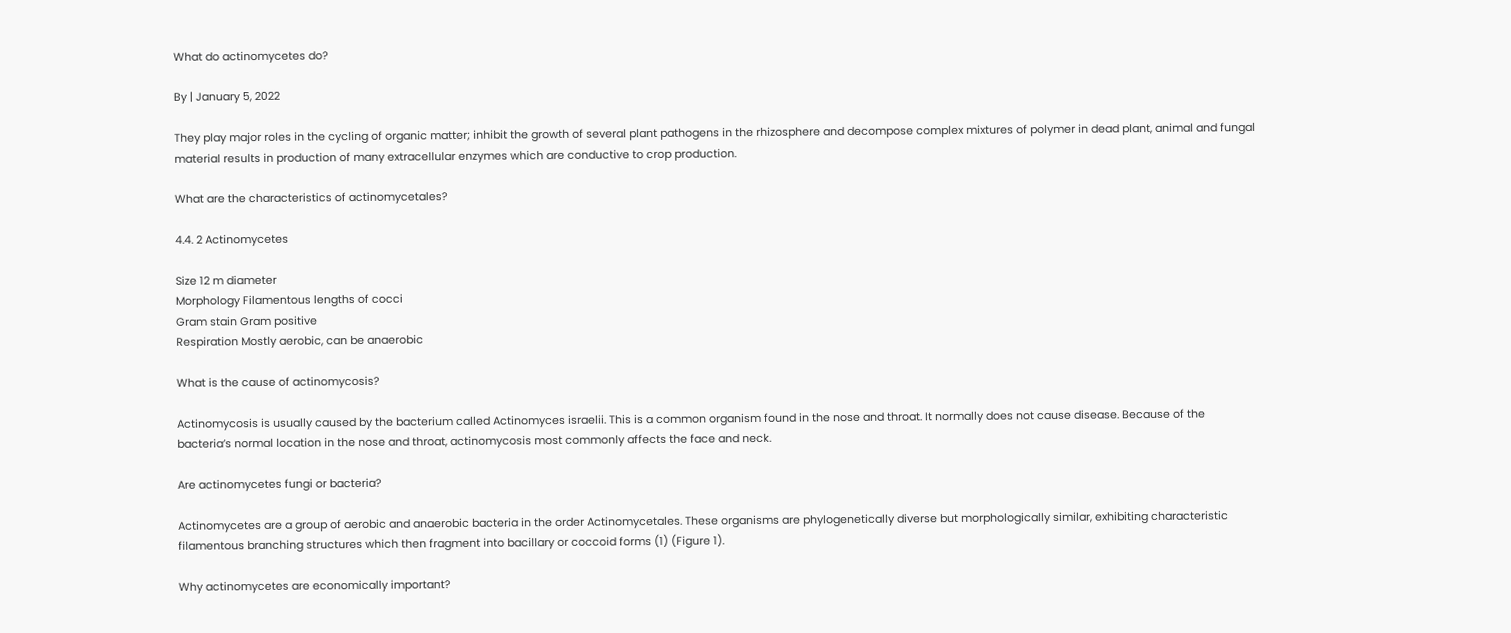What do actinomycetes do?

By | January 5, 2022

They play major roles in the cycling of organic matter; inhibit the growth of several plant pathogens in the rhizosphere and decompose complex mixtures of polymer in dead plant, animal and fungal material results in production of many extracellular enzymes which are conductive to crop production.

What are the characteristics of actinomycetales?

4.4. 2 Actinomycetes

Size 12 m diameter
Morphology Filamentous lengths of cocci
Gram stain Gram positive
Respiration Mostly aerobic, can be anaerobic

What is the cause of actinomycosis?

Actinomycosis is usually caused by the bacterium called Actinomyces israelii. This is a common organism found in the nose and throat. It normally does not cause disease. Because of the bacteria’s normal location in the nose and throat, actinomycosis most commonly affects the face and neck.

Are actinomycetes fungi or bacteria?

Actinomycetes are a group of aerobic and anaerobic bacteria in the order Actinomycetales. These organisms are phylogenetically diverse but morphologically similar, exhibiting characteristic filamentous branching structures which then fragment into bacillary or coccoid forms (1) (Figure 1).

Why actinomycetes are economically important?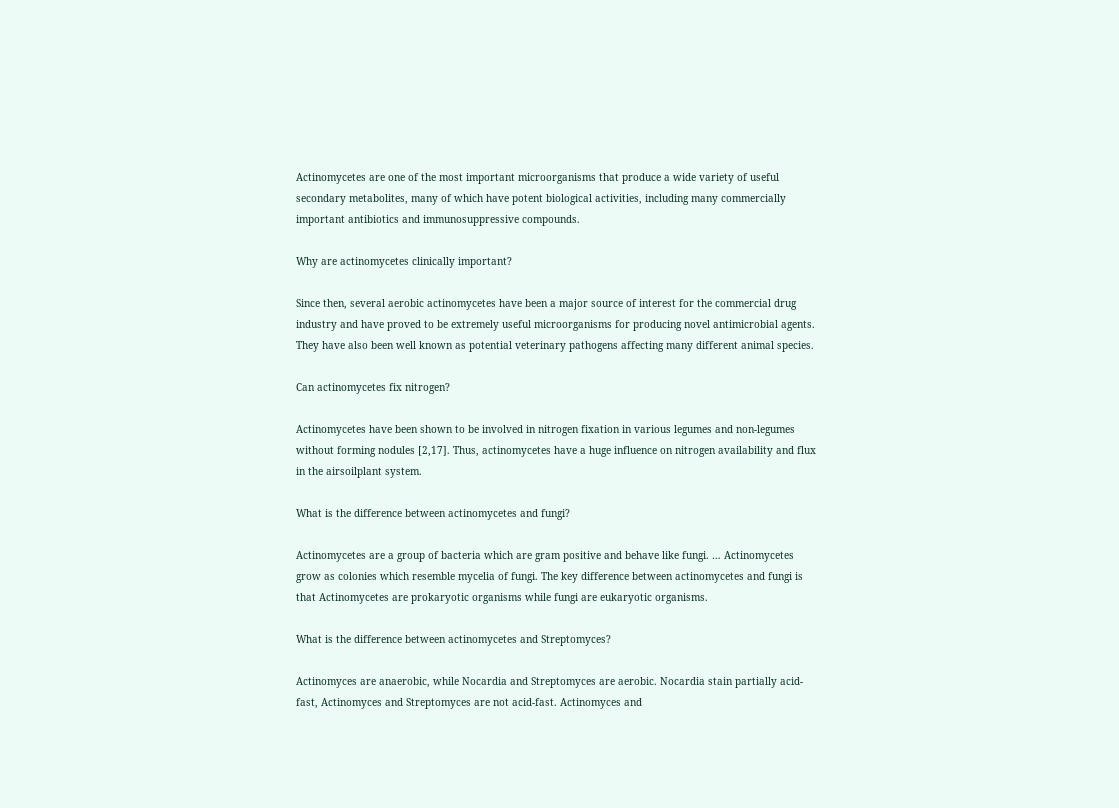Actinomycetes are one of the most important microorganisms that produce a wide variety of useful secondary metabolites, many of which have potent biological activities, including many commercially important antibiotics and immunosuppressive compounds.

Why are actinomycetes clinically important?

Since then, several aerobic actinomycetes have been a major source of interest for the commercial drug industry and have proved to be extremely useful microorganisms for producing novel antimicrobial agents. They have also been well known as potential veterinary pathogens affecting many different animal species.

Can actinomycetes fix nitrogen?

Actinomycetes have been shown to be involved in nitrogen fixation in various legumes and non-legumes without forming nodules [2,17]. Thus, actinomycetes have a huge influence on nitrogen availability and flux in the airsoilplant system.

What is the difference between actinomycetes and fungi?

Actinomycetes are a group of bacteria which are gram positive and behave like fungi. … Actinomycetes grow as colonies which resemble mycelia of fungi. The key difference between actinomycetes and fungi is that Actinomycetes are prokaryotic organisms while fungi are eukaryotic organisms.

What is the difference between actinomycetes and Streptomyces?

Actinomyces are anaerobic, while Nocardia and Streptomyces are aerobic. Nocardia stain partially acid-fast, Actinomyces and Streptomyces are not acid-fast. Actinomyces and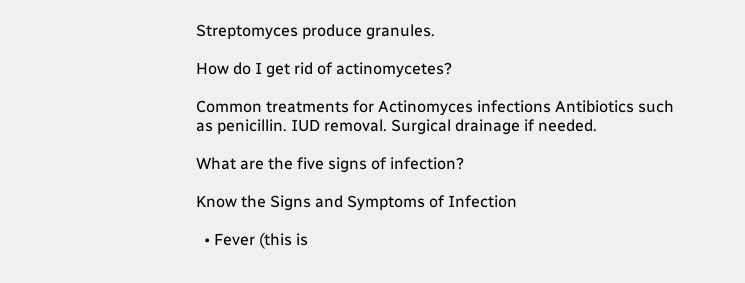Streptomyces produce granules.

How do I get rid of actinomycetes?

Common treatments for Actinomyces infections Antibiotics such as penicillin. IUD removal. Surgical drainage if needed.

What are the five signs of infection?

Know the Signs and Symptoms of Infection

  • Fever (this is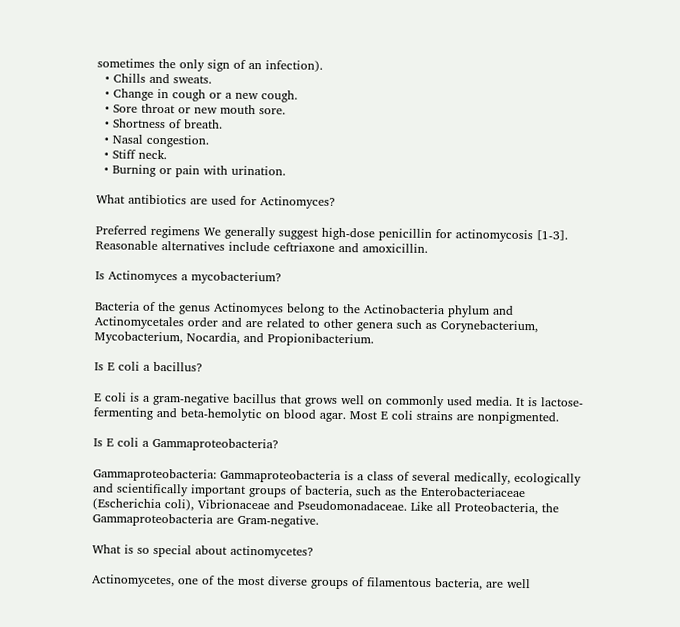sometimes the only sign of an infection).
  • Chills and sweats.
  • Change in cough or a new cough.
  • Sore throat or new mouth sore.
  • Shortness of breath.
  • Nasal congestion.
  • Stiff neck.
  • Burning or pain with urination.

What antibiotics are used for Actinomyces?

Preferred regimens We generally suggest high-dose penicillin for actinomycosis [1-3]. Reasonable alternatives include ceftriaxone and amoxicillin.

Is Actinomyces a mycobacterium?

Bacteria of the genus Actinomyces belong to the Actinobacteria phylum and Actinomycetales order and are related to other genera such as Corynebacterium, Mycobacterium, Nocardia, and Propionibacterium.

Is E coli a bacillus?

E coli is a gram-negative bacillus that grows well on commonly used media. It is lactose-fermenting and beta-hemolytic on blood agar. Most E coli strains are nonpigmented.

Is E coli a Gammaproteobacteria?

Gammaproteobacteria: Gammaproteobacteria is a class of several medically, ecologically and scientifically important groups of bacteria, such as the Enterobacteriaceae (Escherichia coli), Vibrionaceae and Pseudomonadaceae. Like all Proteobacteria, the Gammaproteobacteria are Gram-negative.

What is so special about actinomycetes?

Actinomycetes, one of the most diverse groups of filamentous bacteria, are well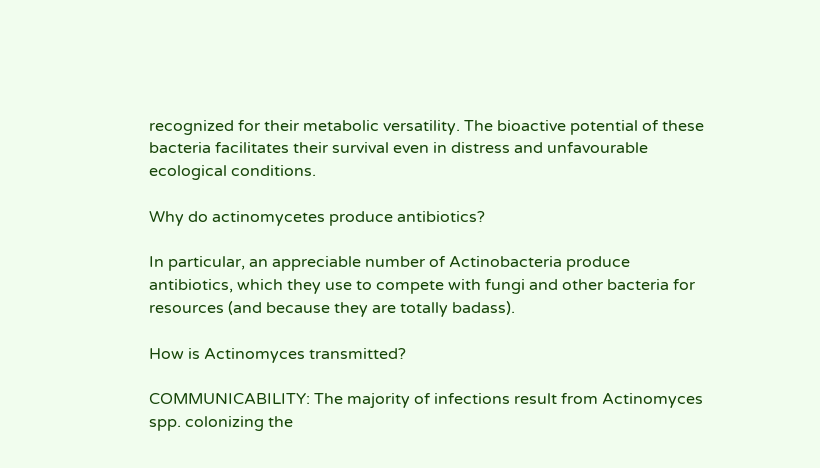recognized for their metabolic versatility. The bioactive potential of these bacteria facilitates their survival even in distress and unfavourable ecological conditions.

Why do actinomycetes produce antibiotics?

In particular, an appreciable number of Actinobacteria produce antibiotics, which they use to compete with fungi and other bacteria for resources (and because they are totally badass).

How is Actinomyces transmitted?

COMMUNICABILITY: The majority of infections result from Actinomyces spp. colonizing the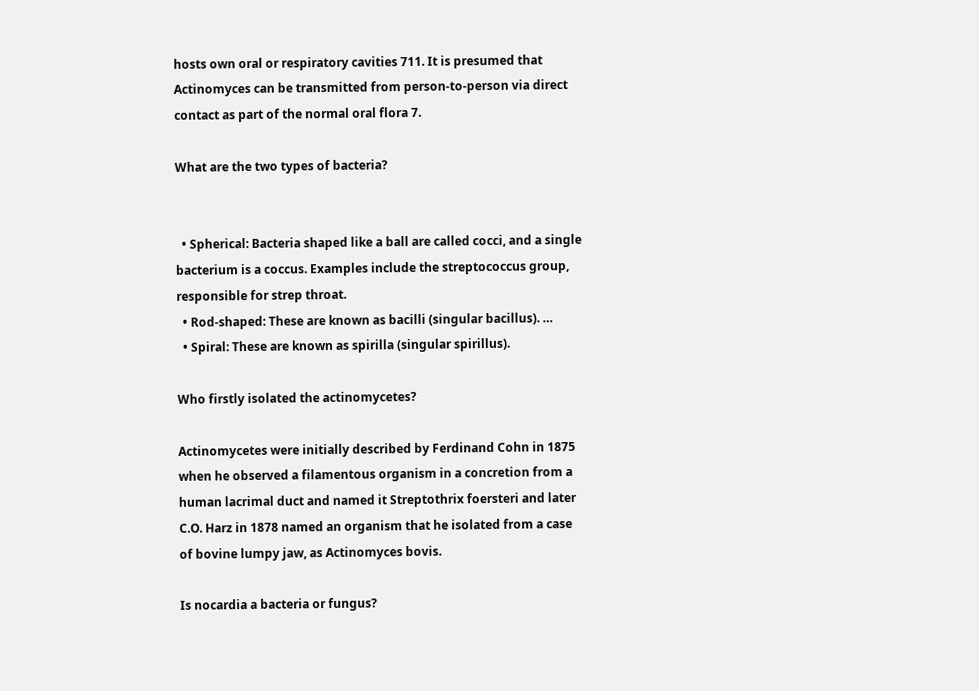hosts own oral or respiratory cavities 711. It is presumed that Actinomyces can be transmitted from person-to-person via direct contact as part of the normal oral flora 7.

What are the two types of bacteria?


  • Spherical: Bacteria shaped like a ball are called cocci, and a single bacterium is a coccus. Examples include the streptococcus group, responsible for strep throat.
  • Rod-shaped: These are known as bacilli (singular bacillus). …
  • Spiral: These are known as spirilla (singular spirillus).

Who firstly isolated the actinomycetes?

Actinomycetes were initially described by Ferdinand Cohn in 1875 when he observed a filamentous organism in a concretion from a human lacrimal duct and named it Streptothrix foersteri and later C.O. Harz in 1878 named an organism that he isolated from a case of bovine lumpy jaw, as Actinomyces bovis.

Is nocardia a bacteria or fungus?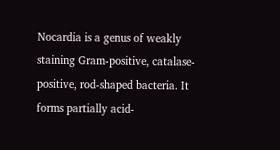Nocardia is a genus of weakly staining Gram-positive, catalase-positive, rod-shaped bacteria. It forms partially acid-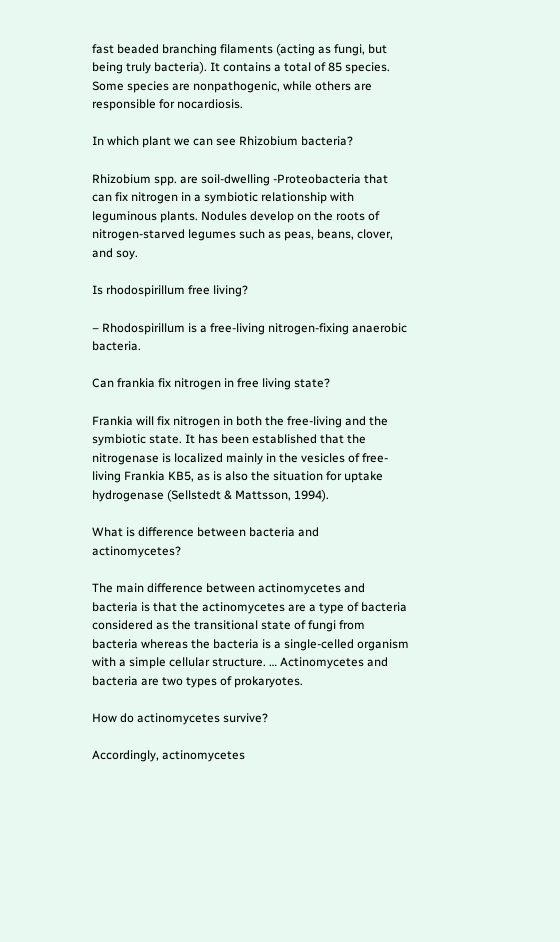fast beaded branching filaments (acting as fungi, but being truly bacteria). It contains a total of 85 species. Some species are nonpathogenic, while others are responsible for nocardiosis.

In which plant we can see Rhizobium bacteria?

Rhizobium spp. are soil-dwelling -Proteobacteria that can fix nitrogen in a symbiotic relationship with leguminous plants. Nodules develop on the roots of nitrogen-starved legumes such as peas, beans, clover, and soy.

Is rhodospirillum free living?

– Rhodospirillum is a free-living nitrogen-fixing anaerobic bacteria.

Can frankia fix nitrogen in free living state?

Frankia will fix nitrogen in both the free-living and the symbiotic state. It has been established that the nitrogenase is localized mainly in the vesicles of free-living Frankia KB5, as is also the situation for uptake hydrogenase (Sellstedt & Mattsson, 1994).

What is difference between bacteria and actinomycetes?

The main difference between actinomycetes and bacteria is that the actinomycetes are a type of bacteria considered as the transitional state of fungi from bacteria whereas the bacteria is a single-celled organism with a simple cellular structure. … Actinomycetes and bacteria are two types of prokaryotes.

How do actinomycetes survive?

Accordingly, actinomycetes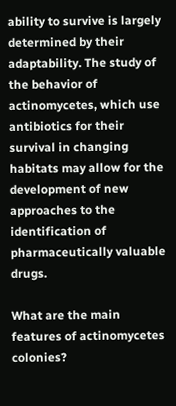ability to survive is largely determined by their adaptability. The study of the behavior of actinomycetes, which use antibiotics for their survival in changing habitats may allow for the development of new approaches to the identification of pharmaceutically valuable drugs.

What are the main features of actinomycetes colonies?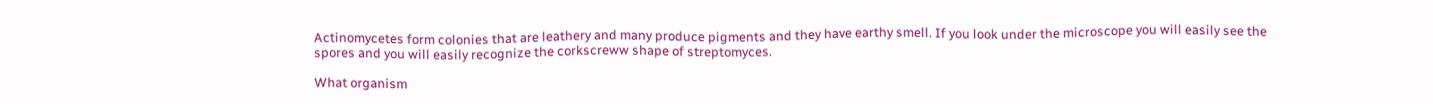Actinomycetes form colonies that are leathery and many produce pigments and they have earthy smell. If you look under the microscope you will easily see the spores and you will easily recognize the corkscreww shape of streptomyces.

What organism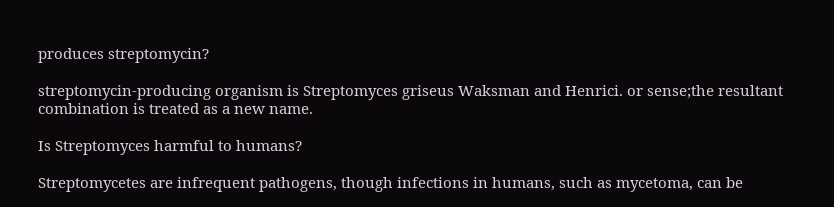produces streptomycin?

streptomycin-producing organism is Streptomyces griseus Waksman and Henrici. or sense;the resultant combination is treated as a new name.

Is Streptomyces harmful to humans?

Streptomycetes are infrequent pathogens, though infections in humans, such as mycetoma, can be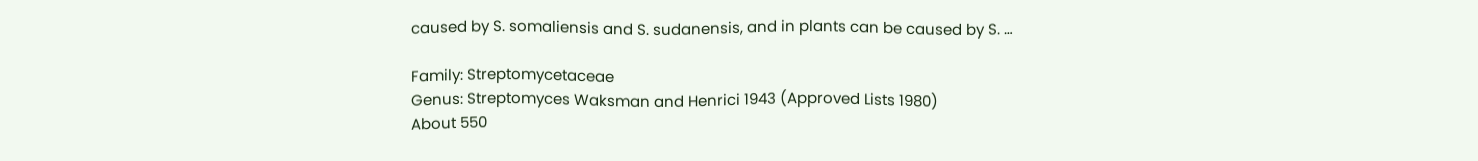caused by S. somaliensis and S. sudanensis, and in plants can be caused by S. …

Family: Streptomycetaceae
Genus: Streptomyces Waksman and Henrici 1943 (Approved Lists 1980)
About 550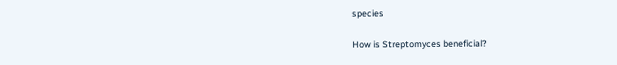species

How is Streptomyces beneficial?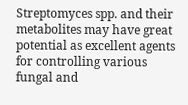Streptomyces spp. and their metabolites may have great potential as excellent agents for controlling various fungal and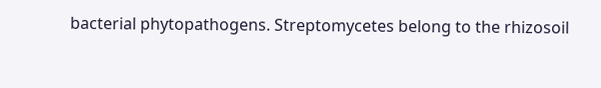bacterial phytopathogens. Streptomycetes belong to the rhizosoil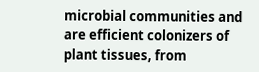microbial communities and are efficient colonizers of plant tissues, from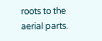roots to the aerial parts.